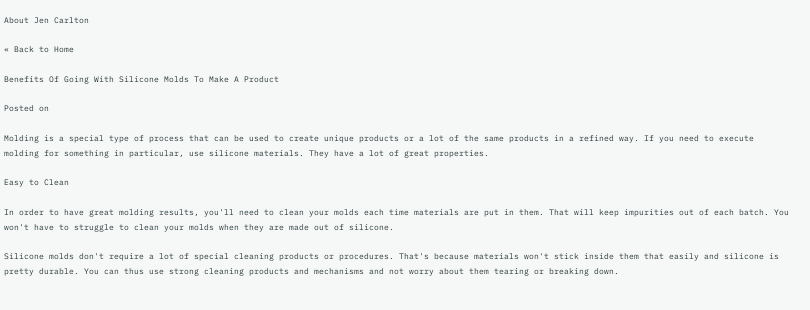About Jen Carlton

« Back to Home

Benefits Of Going With Silicone Molds To Make A Product

Posted on

Molding is a special type of process that can be used to create unique products or a lot of the same products in a refined way. If you need to execute molding for something in particular, use silicone materials. They have a lot of great properties.

Easy to Clean

In order to have great molding results, you'll need to clean your molds each time materials are put in them. That will keep impurities out of each batch. You won't have to struggle to clean your molds when they are made out of silicone.

Silicone molds don't require a lot of special cleaning products or procedures. That's because materials won't stick inside them that easily and silicone is pretty durable. You can thus use strong cleaning products and mechanisms and not worry about them tearing or breaking down.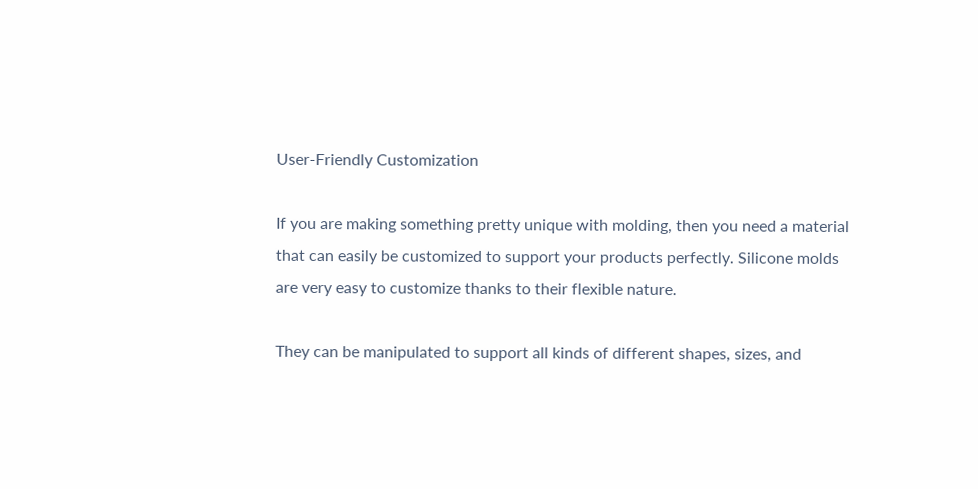User-Friendly Customization

If you are making something pretty unique with molding, then you need a material that can easily be customized to support your products perfectly. Silicone molds are very easy to customize thanks to their flexible nature.

They can be manipulated to support all kinds of different shapes, sizes, and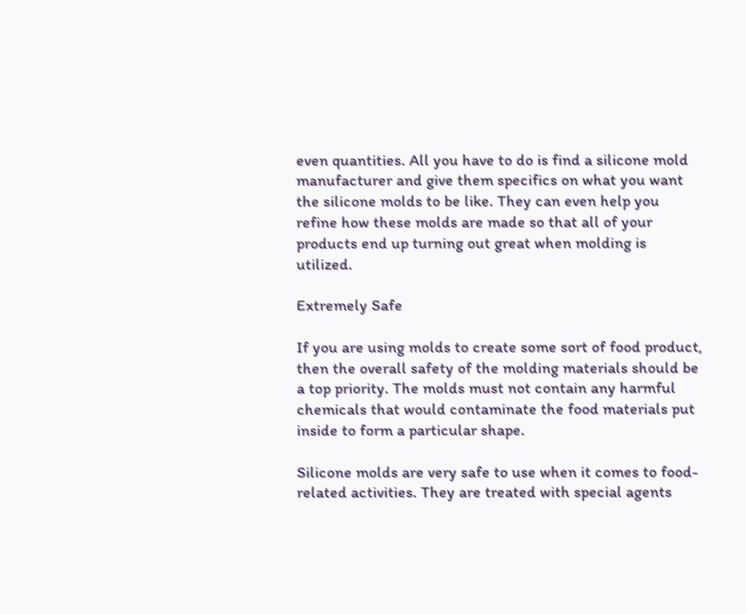even quantities. All you have to do is find a silicone mold manufacturer and give them specifics on what you want the silicone molds to be like. They can even help you refine how these molds are made so that all of your products end up turning out great when molding is utilized.

Extremely Safe

If you are using molds to create some sort of food product, then the overall safety of the molding materials should be a top priority. The molds must not contain any harmful chemicals that would contaminate the food materials put inside to form a particular shape.

Silicone molds are very safe to use when it comes to food-related activities. They are treated with special agents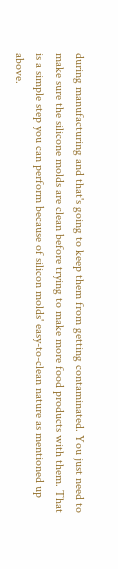during manufacturing and that's going to keep them from getting contaminated. You just need to make sure the silicone molds are clean before trying to make more food products with them. That is a simple step you can perform because of silicon molds' easy-to-clean nature as mentioned up above.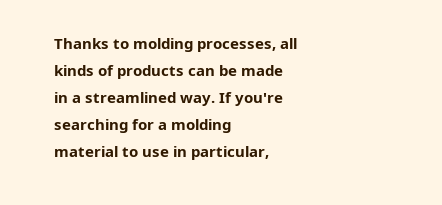Thanks to molding processes, all kinds of products can be made in a streamlined way. If you're searching for a molding material to use in particular,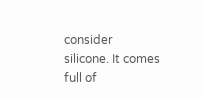consider silicone. It comes full of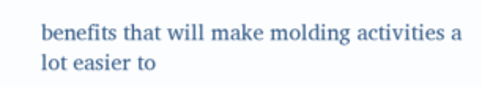benefits that will make molding activities a lot easier to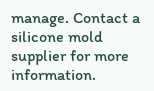manage. Contact a silicone mold supplier for more information.